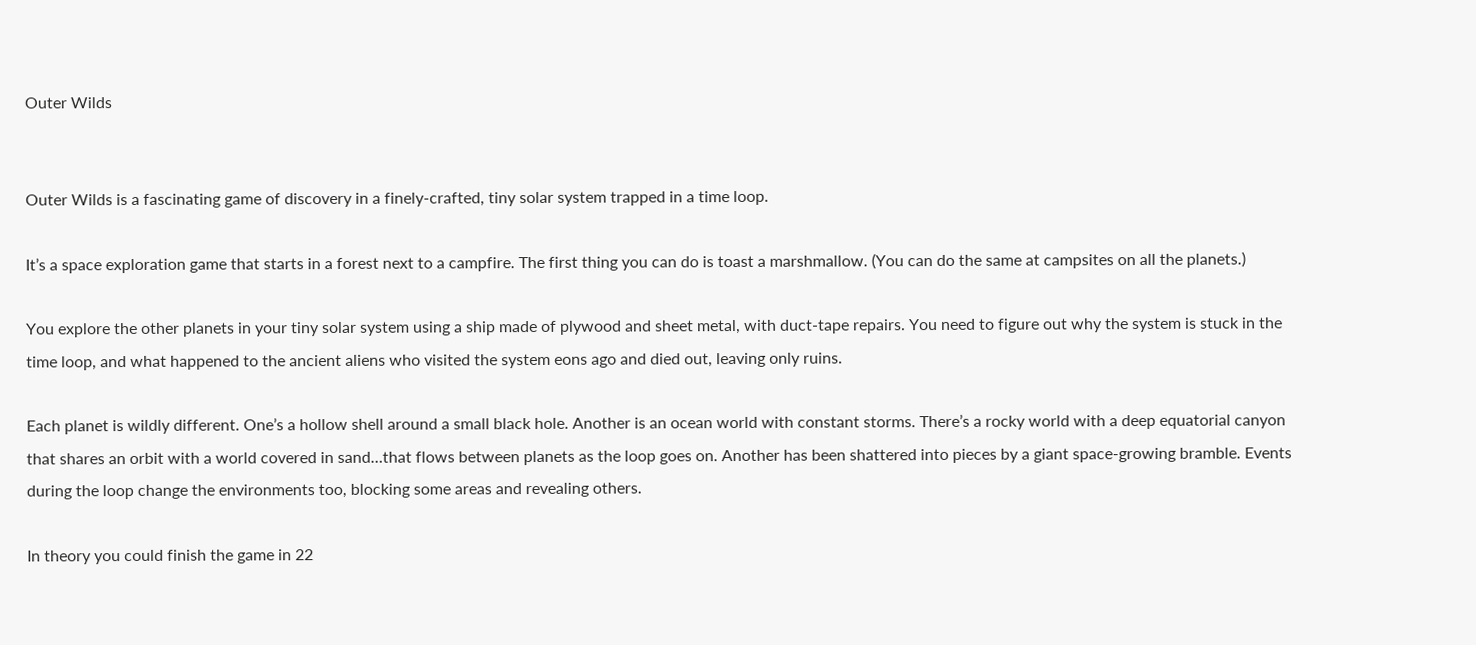Outer Wilds


Outer Wilds is a fascinating game of discovery in a finely-crafted, tiny solar system trapped in a time loop.

It’s a space exploration game that starts in a forest next to a campfire. The first thing you can do is toast a marshmallow. (You can do the same at campsites on all the planets.)

You explore the other planets in your tiny solar system using a ship made of plywood and sheet metal, with duct-tape repairs. You need to figure out why the system is stuck in the time loop, and what happened to the ancient aliens who visited the system eons ago and died out, leaving only ruins.

Each planet is wildly different. One’s a hollow shell around a small black hole. Another is an ocean world with constant storms. There’s a rocky world with a deep equatorial canyon that shares an orbit with a world covered in sand…that flows between planets as the loop goes on. Another has been shattered into pieces by a giant space-growing bramble. Events during the loop change the environments too, blocking some areas and revealing others.

In theory you could finish the game in 22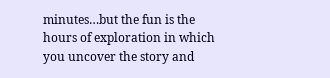minutes…but the fun is the hours of exploration in which you uncover the story and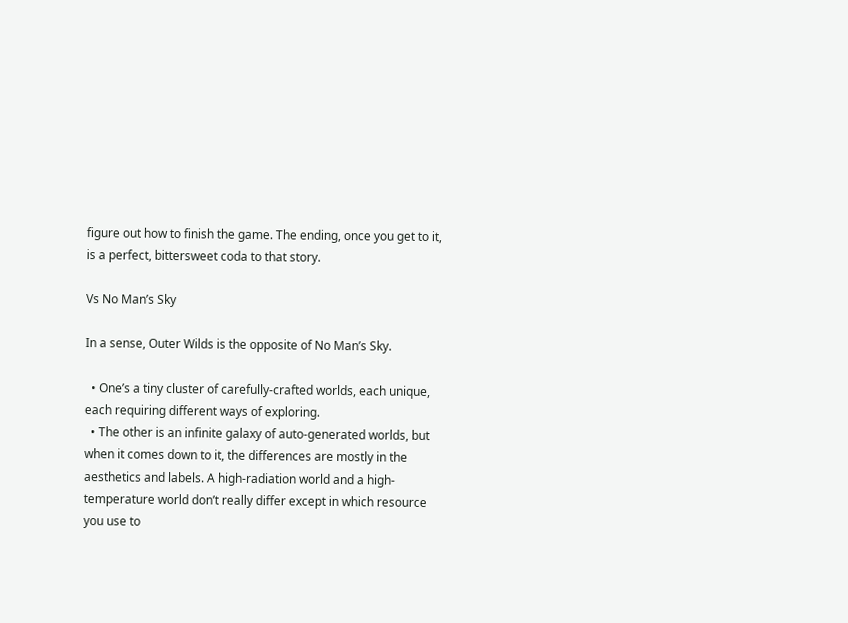figure out how to finish the game. The ending, once you get to it, is a perfect, bittersweet coda to that story.

Vs No Man’s Sky

In a sense, Outer Wilds is the opposite of No Man’s Sky.

  • One’s a tiny cluster of carefully-crafted worlds, each unique, each requiring different ways of exploring.
  • The other is an infinite galaxy of auto-generated worlds, but when it comes down to it, the differences are mostly in the aesthetics and labels. A high-radiation world and a high-temperature world don’t really differ except in which resource you use to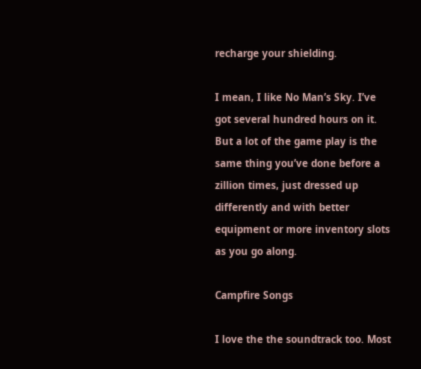recharge your shielding.

I mean, I like No Man’s Sky. I’ve got several hundred hours on it. But a lot of the game play is the same thing you’ve done before a zillion times, just dressed up differently and with better equipment or more inventory slots as you go along.

Campfire Songs

I love the the soundtrack too. Most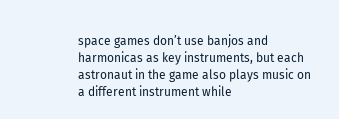space games don’t use banjos and harmonicas as key instruments, but each astronaut in the game also plays music on a different instrument while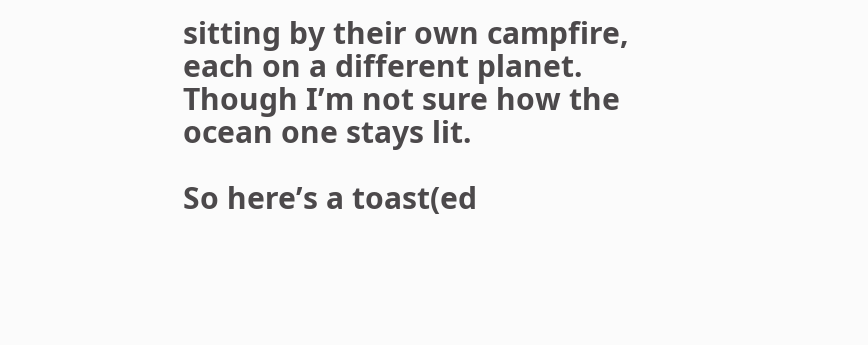sitting by their own campfire, each on a different planet. Though I’m not sure how the ocean one stays lit.

So here’s a toast(ed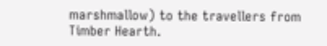marshmallow) to the travellers from Timber Hearth.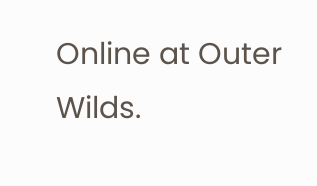Online at Outer Wilds.